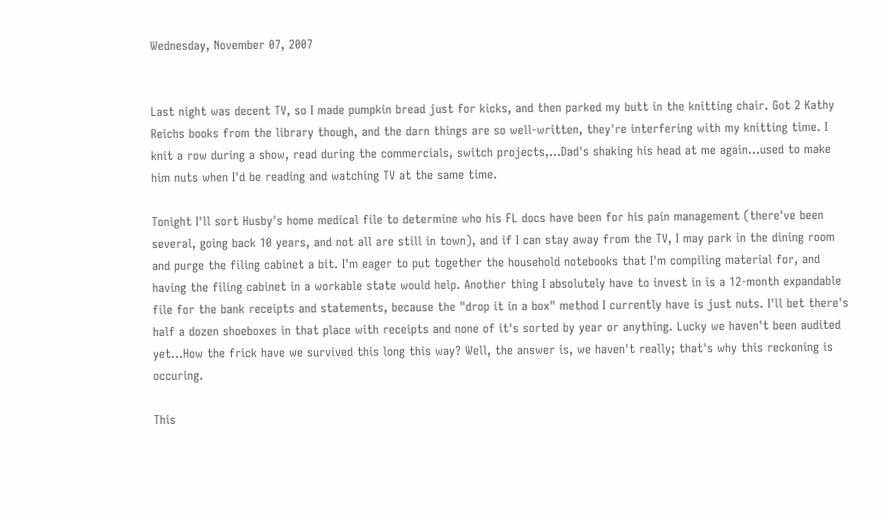Wednesday, November 07, 2007


Last night was decent TV, so I made pumpkin bread just for kicks, and then parked my butt in the knitting chair. Got 2 Kathy Reichs books from the library though, and the darn things are so well-written, they're interfering with my knitting time. I knit a row during a show, read during the commercials, switch projects,...Dad's shaking his head at me again...used to make him nuts when I'd be reading and watching TV at the same time.

Tonight I'll sort Husby's home medical file to determine who his FL docs have been for his pain management (there've been several, going back 10 years, and not all are still in town), and if I can stay away from the TV, I may park in the dining room and purge the filing cabinet a bit. I'm eager to put together the household notebooks that I'm compiling material for, and having the filing cabinet in a workable state would help. Another thing I absolutely have to invest in is a 12-month expandable file for the bank receipts and statements, because the "drop it in a box" method I currently have is just nuts. I'll bet there's half a dozen shoeboxes in that place with receipts and none of it's sorted by year or anything. Lucky we haven't been audited yet...How the frick have we survived this long this way? Well, the answer is, we haven't really; that's why this reckoning is occuring.

This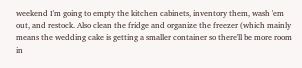weekend I'm going to empty the kitchen cabinets, inventory them, wash 'em out, and restock. Also clean the fridge and organize the freezer (which mainly means the wedding cake is getting a smaller container so there'll be more room in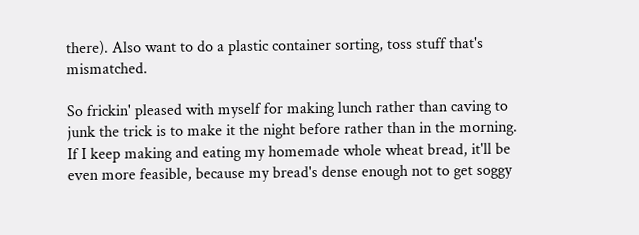there). Also want to do a plastic container sorting, toss stuff that's mismatched.

So frickin' pleased with myself for making lunch rather than caving to junk the trick is to make it the night before rather than in the morning. If I keep making and eating my homemade whole wheat bread, it'll be even more feasible, because my bread's dense enough not to get soggy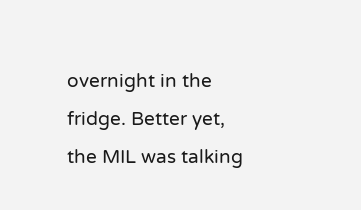overnight in the fridge. Better yet, the MIL was talking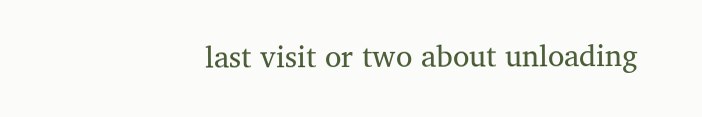last visit or two about unloading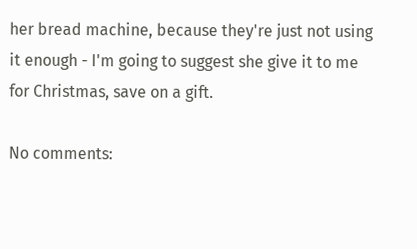her bread machine, because they're just not using it enough - I'm going to suggest she give it to me for Christmas, save on a gift.

No comments: